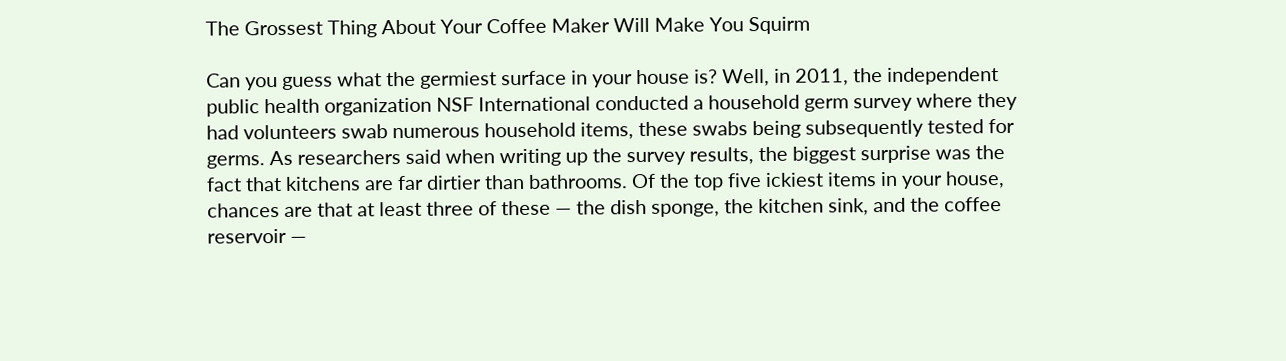The Grossest Thing About Your Coffee Maker Will Make You Squirm

Can you guess what the germiest surface in your house is? Well, in 2011, the independent public health organization NSF International conducted a household germ survey where they had volunteers swab numerous household items, these swabs being subsequently tested for germs. As researchers said when writing up the survey results, the biggest surprise was the fact that kitchens are far dirtier than bathrooms. Of the top five ickiest items in your house, chances are that at least three of these — the dish sponge, the kitchen sink, and the coffee reservoir —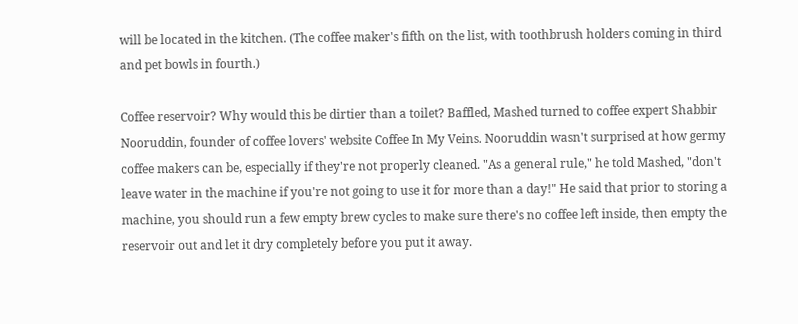will be located in the kitchen. (The coffee maker's fifth on the list, with toothbrush holders coming in third and pet bowls in fourth.)

Coffee reservoir? Why would this be dirtier than a toilet? Baffled, Mashed turned to coffee expert Shabbir Nooruddin, founder of coffee lovers' website Coffee In My Veins. Nooruddin wasn't surprised at how germy coffee makers can be, especially if they're not properly cleaned. "As a general rule," he told Mashed, "don't leave water in the machine if you're not going to use it for more than a day!" He said that prior to storing a machine, you should run a few empty brew cycles to make sure there's no coffee left inside, then empty the reservoir out and let it dry completely before you put it away.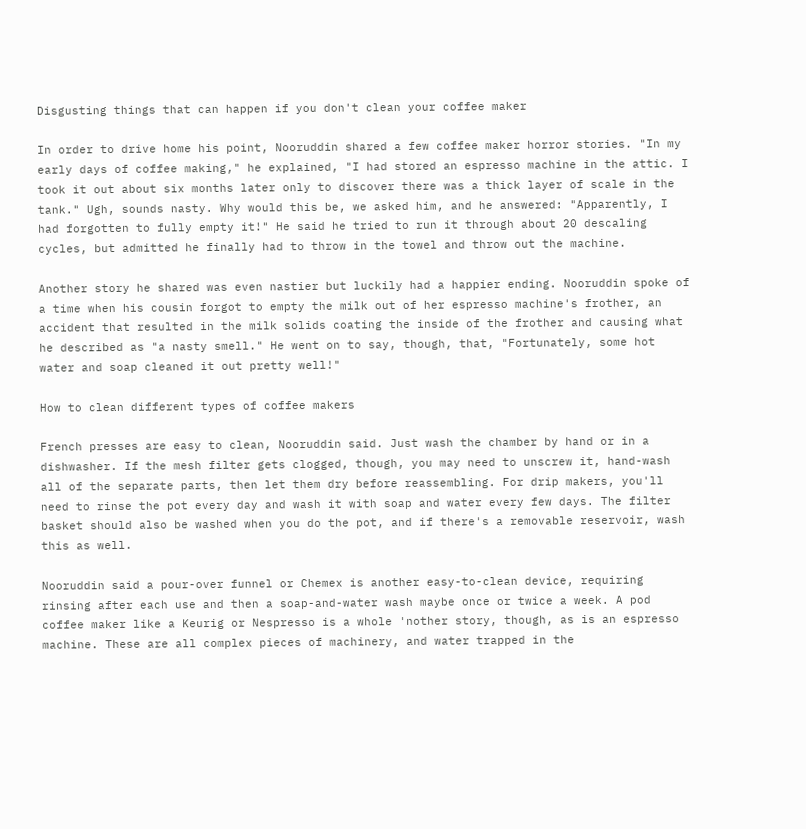Disgusting things that can happen if you don't clean your coffee maker

In order to drive home his point, Nooruddin shared a few coffee maker horror stories. "In my early days of coffee making," he explained, "I had stored an espresso machine in the attic. I took it out about six months later only to discover there was a thick layer of scale in the tank." Ugh, sounds nasty. Why would this be, we asked him, and he answered: "Apparently, I had forgotten to fully empty it!" He said he tried to run it through about 20 descaling cycles, but admitted he finally had to throw in the towel and throw out the machine.

Another story he shared was even nastier but luckily had a happier ending. Nooruddin spoke of a time when his cousin forgot to empty the milk out of her espresso machine's frother, an accident that resulted in the milk solids coating the inside of the frother and causing what he described as "a nasty smell." He went on to say, though, that, "Fortunately, some hot water and soap cleaned it out pretty well!"

How to clean different types of coffee makers

French presses are easy to clean, Nooruddin said. Just wash the chamber by hand or in a dishwasher. If the mesh filter gets clogged, though, you may need to unscrew it, hand-wash all of the separate parts, then let them dry before reassembling. For drip makers, you'll need to rinse the pot every day and wash it with soap and water every few days. The filter basket should also be washed when you do the pot, and if there's a removable reservoir, wash this as well.

Nooruddin said a pour-over funnel or Chemex is another easy-to-clean device, requiring rinsing after each use and then a soap-and-water wash maybe once or twice a week. A pod coffee maker like a Keurig or Nespresso is a whole 'nother story, though, as is an espresso machine. These are all complex pieces of machinery, and water trapped in the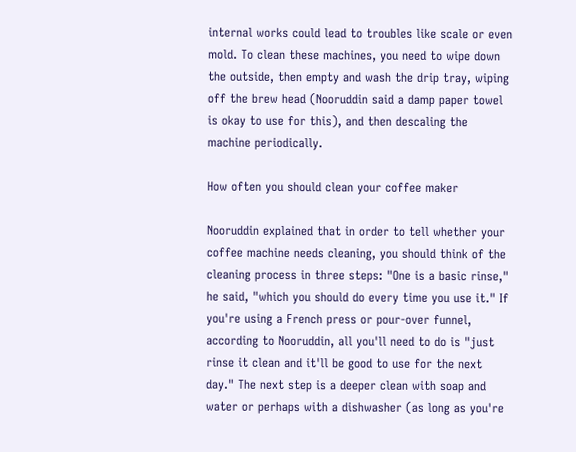internal works could lead to troubles like scale or even mold. To clean these machines, you need to wipe down the outside, then empty and wash the drip tray, wiping off the brew head (Nooruddin said a damp paper towel is okay to use for this), and then descaling the machine periodically.

How often you should clean your coffee maker

Nooruddin explained that in order to tell whether your coffee machine needs cleaning, you should think of the cleaning process in three steps: "One is a basic rinse," he said, "which you should do every time you use it." If you're using a French press or pour-over funnel, according to Nooruddin, all you'll need to do is "just rinse it clean and it'll be good to use for the next day." The next step is a deeper clean with soap and water or perhaps with a dishwasher (as long as you're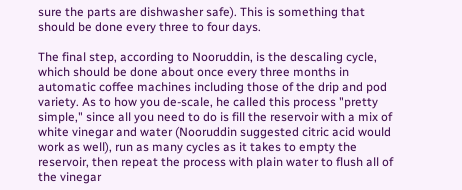sure the parts are dishwasher safe). This is something that should be done every three to four days.

The final step, according to Nooruddin, is the descaling cycle, which should be done about once every three months in automatic coffee machines including those of the drip and pod variety. As to how you de-scale, he called this process "pretty simple," since all you need to do is fill the reservoir with a mix of white vinegar and water (Nooruddin suggested citric acid would work as well), run as many cycles as it takes to empty the reservoir, then repeat the process with plain water to flush all of the vinegar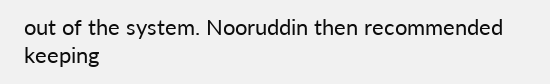out of the system. Nooruddin then recommended keeping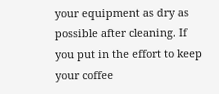your equipment as dry as possible after cleaning. If you put in the effort to keep your coffee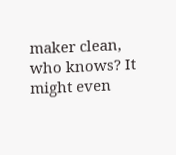maker clean, who knows? It might even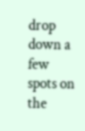drop down a few spots on the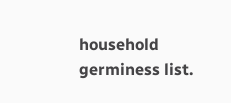household germiness list.